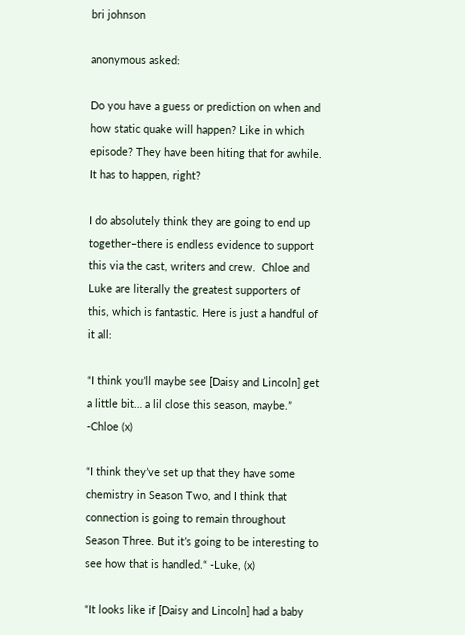bri johnson

anonymous asked:

Do you have a guess or prediction on when and how static quake will happen? Like in which episode? They have been hiting that for awhile. It has to happen, right?

I do absolutely think they are going to end up together–there is endless evidence to support this via the cast, writers and crew.  Chloe and Luke are literally the greatest supporters of this, which is fantastic. Here is just a handful of it all:

“I think you’ll maybe see [Daisy and Lincoln] get a little bit… a lil close this season, maybe.” -Chloe (x)

“I think they’ve set up that they have some chemistry in Season Two, and I think that connection is going to remain throughout Season Three. But it’s going to be interesting to see how that is handled.“ -Luke, (x)

“It looks like if [Daisy and Lincoln] had a baby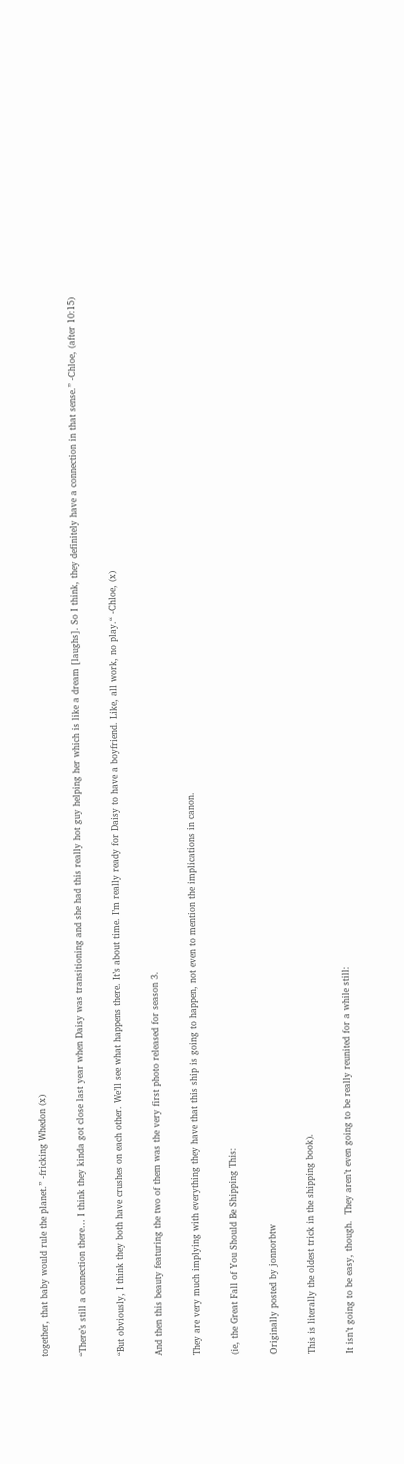together, that baby would rule the planet.” -fricking Whedon (x)

“There’s still a connection there… I think they kinda got close last year when Daisy was transitioning and she had this really hot guy helping her which is like a dream [laughs]. So I think, they definitely have a connection in that sense.” -Chloe, (after 10:15)

“But obviously, I think they both have crushes on each other. We’ll see what happens there. It’s about time. I’m really ready for Daisy to have a boyfriend. Like, all work, no play.“ -Chloe, (x)

And then this beauty featuring the two of them was the very first photo released for season 3.

They are very much implying with everything they have that this ship is going to happen, not even to mention the implications in canon.

(ie, the Great Fall of You Should Be Shipping This:

Originally posted by jonnorbtw

This is literally the oldest trick in the shipping book).

It isn’t going to be easy, though.  They aren’t even going to be really reunited for a while still: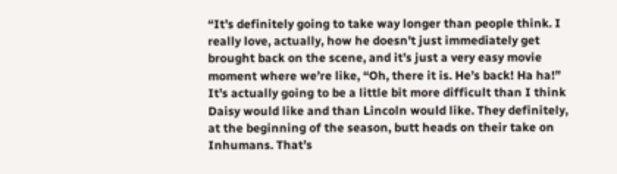“It’s definitely going to take way longer than people think. I really love, actually, how he doesn’t just immediately get brought back on the scene, and it’s just a very easy movie moment where we’re like, “Oh, there it is. He’s back! Ha ha!” It’s actually going to be a little bit more difficult than I think Daisy would like and than Lincoln would like. They definitely, at the beginning of the season, butt heads on their take on Inhumans. That’s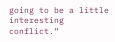going to be a little interesting conflict.“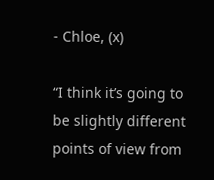- Chloe, (x)

“I think it’s going to be slightly different points of view from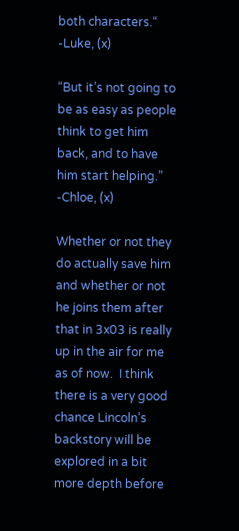both characters.“ -Luke, (x)

“But it’s not going to be as easy as people think to get him back, and to have him start helping.” -Chloe, (x)

Whether or not they do actually save him and whether or not he joins them after that in 3x03 is really up in the air for me as of now.  I think there is a very good chance Lincoln’s backstory will be explored in a bit more depth before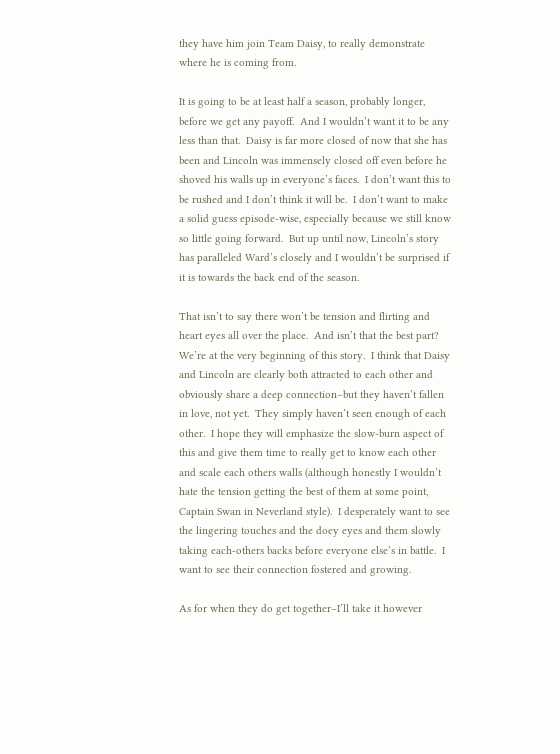they have him join Team Daisy, to really demonstrate where he is coming from.

It is going to be at least half a season, probably longer, before we get any payoff.  And I wouldn’t want it to be any less than that.  Daisy is far more closed of now that she has been and Lincoln was immensely closed off even before he shoved his walls up in everyone’s faces.  I don’t want this to be rushed and I don’t think it will be.  I don’t want to make a solid guess episode-wise, especially because we still know so little going forward.  But up until now, Lincoln’s story has paralleled Ward’s closely and I wouldn’t be surprised if it is towards the back end of the season.

That isn’t to say there won’t be tension and flirting and heart eyes all over the place.  And isn’t that the best part? We’re at the very beginning of this story.  I think that Daisy and Lincoln are clearly both attracted to each other and obviously share a deep connection–but they haven’t fallen in love, not yet.  They simply haven’t seen enough of each other.  I hope they will emphasize the slow-burn aspect of this and give them time to really get to know each other and scale each others walls (although honestly I wouldn’t hate the tension getting the best of them at some point, Captain Swan in Neverland style).  I desperately want to see the lingering touches and the doey eyes and them slowly taking each-others backs before everyone else’s in battle.  I want to see their connection fostered and growing.

As for when they do get together–I’ll take it however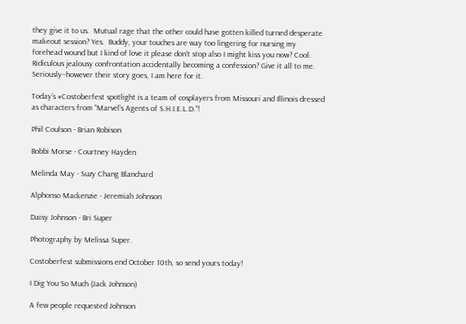they give it to us.  Mutual rage that the other could have gotten killed turned desperate makeout session? Yes.  Buddy, your touches are way too lingering for nursing my forehead wound but I kind of love it please don’t stop also I might kiss you now? Cool.  Ridiculous jealousy confrontation accidentally becoming a confession? Give it all to me.  Seriously–however their story goes, I am here for it.

Today’s #Costoberfest spotlight is a team of cosplayers from Missouri and Illinois dressed as characters from “Marvel’s Agents of S.H.I.E.L.D.”!

Phil Coulson - Brian Robison

Bobbi Morse - Courtney Hayden

Melinda May - Suzy Chang Blanchard

Alphonso Mackenzie - Jeremiah Johnson

Daisy Johnson - Bri Super

Photography by Melissa Super.

Costoberfest submissions end October 10th, so send yours today!

I Dig You So Much (Jack Johnson)

A few people requested Johnson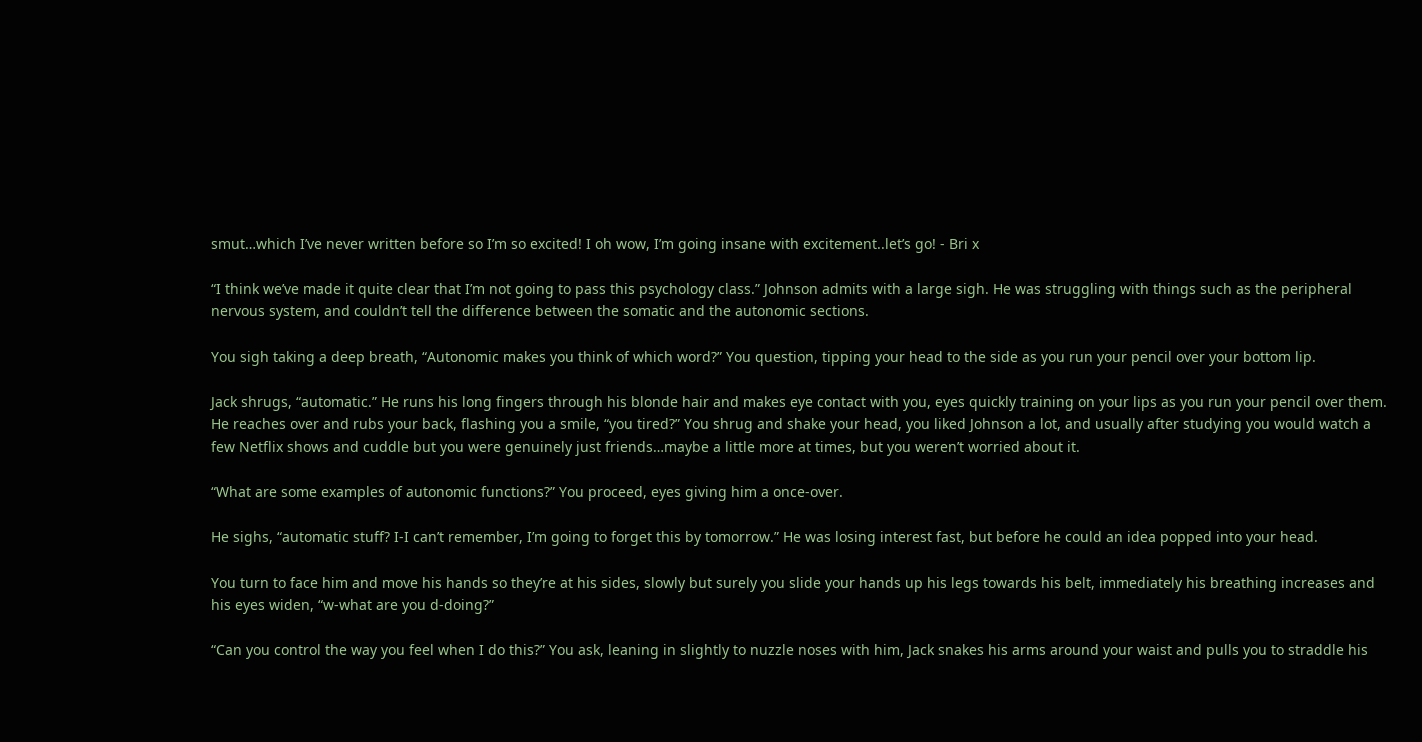smut…which I’ve never written before so I’m so excited! I oh wow, I’m going insane with excitement..let’s go! - Bri x

“I think we’ve made it quite clear that I’m not going to pass this psychology class.” Johnson admits with a large sigh. He was struggling with things such as the peripheral nervous system, and couldn’t tell the difference between the somatic and the autonomic sections.

You sigh taking a deep breath, “Autonomic makes you think of which word?” You question, tipping your head to the side as you run your pencil over your bottom lip.

Jack shrugs, “automatic.” He runs his long fingers through his blonde hair and makes eye contact with you, eyes quickly training on your lips as you run your pencil over them. He reaches over and rubs your back, flashing you a smile, “you tired?” You shrug and shake your head, you liked Johnson a lot, and usually after studying you would watch a few Netflix shows and cuddle but you were genuinely just friends…maybe a little more at times, but you weren’t worried about it.

“What are some examples of autonomic functions?” You proceed, eyes giving him a once-over.

He sighs, “automatic stuff? I-I can’t remember, I’m going to forget this by tomorrow.” He was losing interest fast, but before he could an idea popped into your head.

You turn to face him and move his hands so they’re at his sides, slowly but surely you slide your hands up his legs towards his belt, immediately his breathing increases and his eyes widen, “w-what are you d-doing?”

“Can you control the way you feel when I do this?” You ask, leaning in slightly to nuzzle noses with him, Jack snakes his arms around your waist and pulls you to straddle his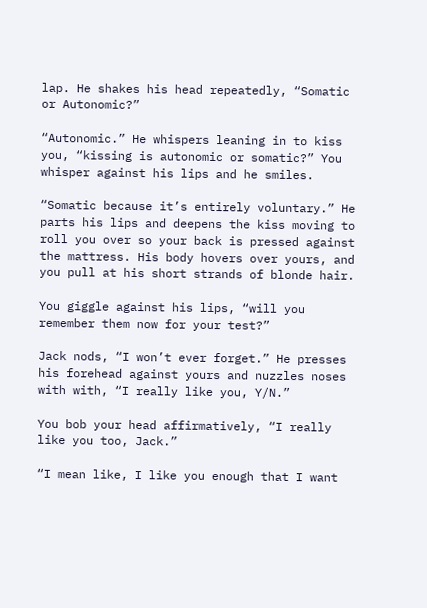lap. He shakes his head repeatedly, “Somatic or Autonomic?”

“Autonomic.” He whispers leaning in to kiss you, “kissing is autonomic or somatic?” You whisper against his lips and he smiles.

“Somatic because it’s entirely voluntary.” He parts his lips and deepens the kiss moving to roll you over so your back is pressed against the mattress. His body hovers over yours, and you pull at his short strands of blonde hair.

You giggle against his lips, “will you remember them now for your test?”

Jack nods, “I won’t ever forget.” He presses his forehead against yours and nuzzles noses with with, “I really like you, Y/N.”

You bob your head affirmatively, “I really like you too, Jack.”

“I mean like, I like you enough that I want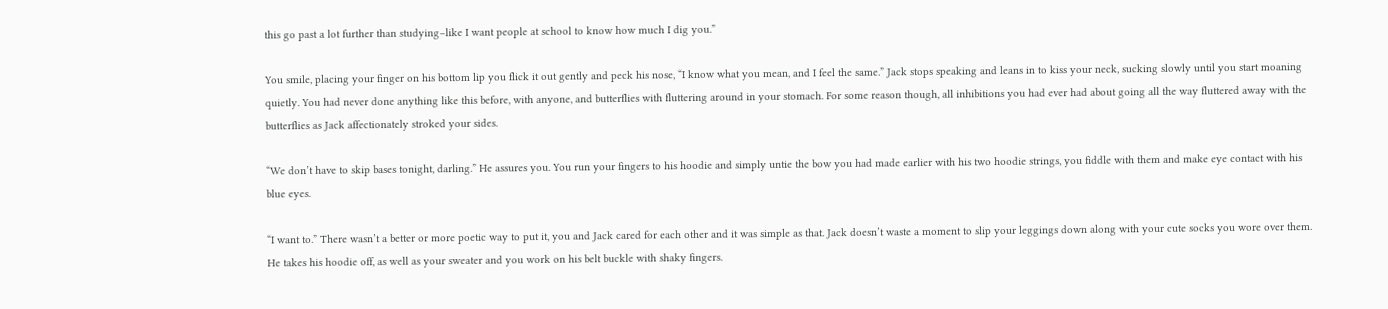this go past a lot further than studying–like I want people at school to know how much I dig you.”

You smile, placing your finger on his bottom lip you flick it out gently and peck his nose, “I know what you mean, and I feel the same.” Jack stops speaking and leans in to kiss your neck, sucking slowly until you start moaning quietly. You had never done anything like this before, with anyone, and butterflies with fluttering around in your stomach. For some reason though, all inhibitions you had ever had about going all the way fluttered away with the butterflies as Jack affectionately stroked your sides.

“We don’t have to skip bases tonight, darling.” He assures you. You run your fingers to his hoodie and simply untie the bow you had made earlier with his two hoodie strings, you fiddle with them and make eye contact with his blue eyes.

“I want to.” There wasn’t a better or more poetic way to put it, you and Jack cared for each other and it was simple as that. Jack doesn’t waste a moment to slip your leggings down along with your cute socks you wore over them. He takes his hoodie off, as well as your sweater and you work on his belt buckle with shaky fingers.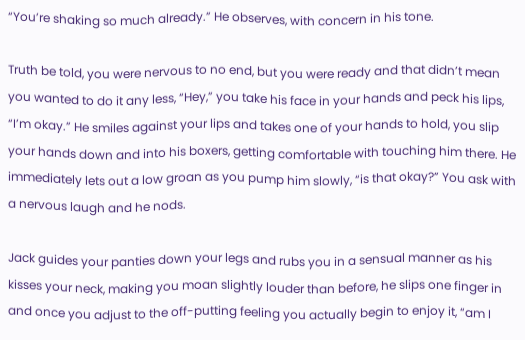“You’re shaking so much already.” He observes, with concern in his tone.

Truth be told, you were nervous to no end, but you were ready and that didn’t mean you wanted to do it any less, “Hey,” you take his face in your hands and peck his lips, “I’m okay.” He smiles against your lips and takes one of your hands to hold, you slip your hands down and into his boxers, getting comfortable with touching him there. He immediately lets out a low groan as you pump him slowly, “is that okay?” You ask with a nervous laugh and he nods.

Jack guides your panties down your legs and rubs you in a sensual manner as his kisses your neck, making you moan slightly louder than before, he slips one finger in and once you adjust to the off-putting feeling you actually begin to enjoy it, “am I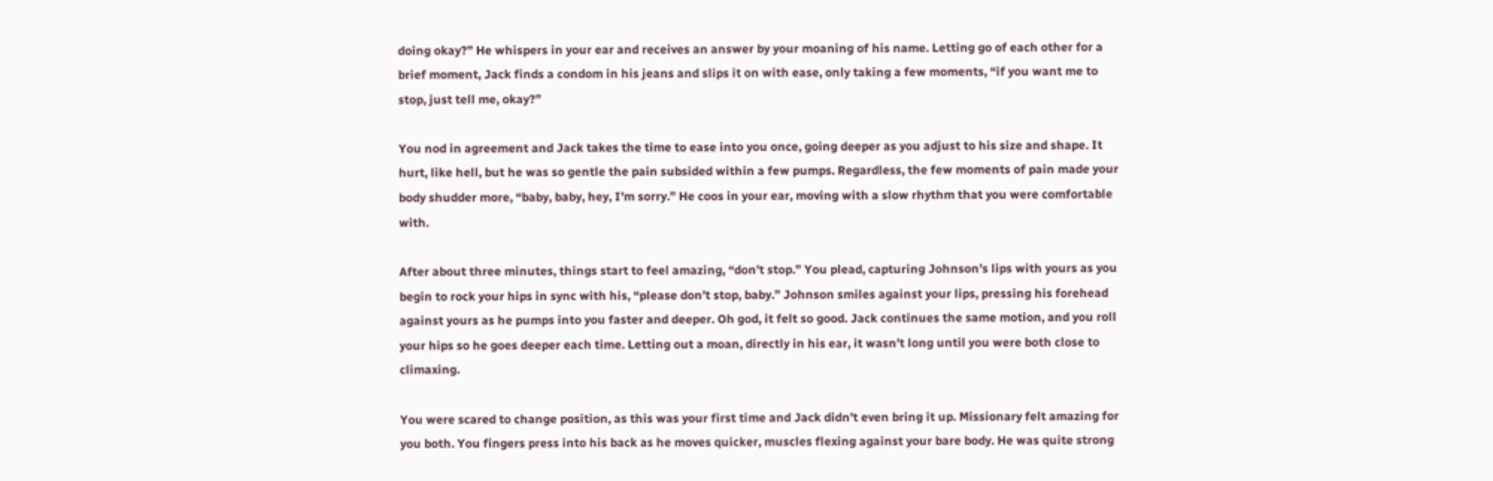doing okay?” He whispers in your ear and receives an answer by your moaning of his name. Letting go of each other for a brief moment, Jack finds a condom in his jeans and slips it on with ease, only taking a few moments, “if you want me to stop, just tell me, okay?”

You nod in agreement and Jack takes the time to ease into you once, going deeper as you adjust to his size and shape. It hurt, like hell, but he was so gentle the pain subsided within a few pumps. Regardless, the few moments of pain made your body shudder more, “baby, baby, hey, I’m sorry.” He coos in your ear, moving with a slow rhythm that you were comfortable with.

After about three minutes, things start to feel amazing, “don’t stop.” You plead, capturing Johnson’s lips with yours as you begin to rock your hips in sync with his, “please don’t stop, baby.” Johnson smiles against your lips, pressing his forehead against yours as he pumps into you faster and deeper. Oh god, it felt so good. Jack continues the same motion, and you roll your hips so he goes deeper each time. Letting out a moan, directly in his ear, it wasn’t long until you were both close to climaxing.

You were scared to change position, as this was your first time and Jack didn’t even bring it up. Missionary felt amazing for you both. You fingers press into his back as he moves quicker, muscles flexing against your bare body. He was quite strong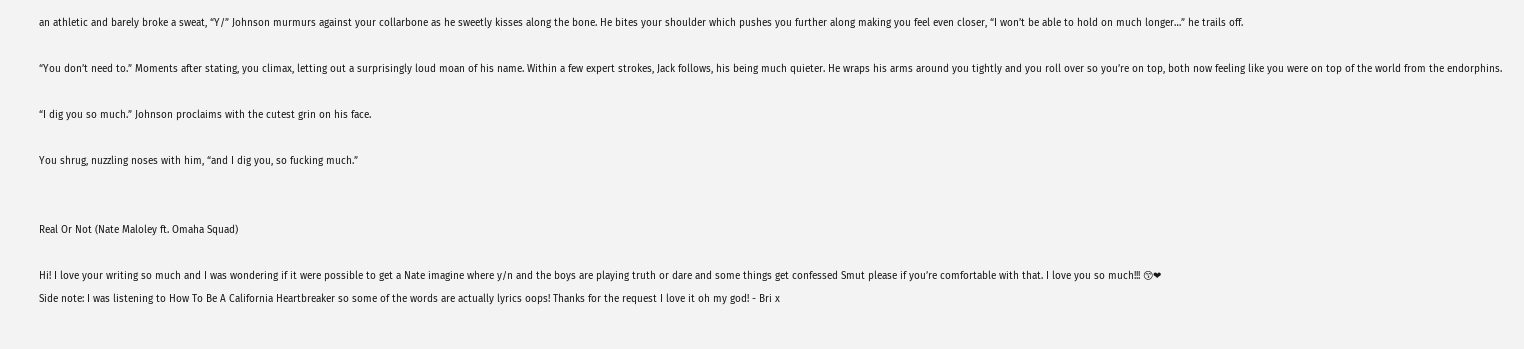an athletic and barely broke a sweat, “Y/” Johnson murmurs against your collarbone as he sweetly kisses along the bone. He bites your shoulder which pushes you further along making you feel even closer, “I won’t be able to hold on much longer…” he trails off.

“You don’t need to.” Moments after stating, you climax, letting out a surprisingly loud moan of his name. Within a few expert strokes, Jack follows, his being much quieter. He wraps his arms around you tightly and you roll over so you’re on top, both now feeling like you were on top of the world from the endorphins.

“I dig you so much.” Johnson proclaims with the cutest grin on his face.

You shrug, nuzzling noses with him, “and I dig you, so fucking much.”


Real Or Not (Nate Maloley ft. Omaha Squad)

Hi! I love your writing so much and I was wondering if it were possible to get a Nate imagine where y/n and the boys are playing truth or dare and some things get confessed Smut please if you’re comfortable with that. I love you so much!!! 😙❤
Side note: I was listening to How To Be A California Heartbreaker so some of the words are actually lyrics oops! Thanks for the request I love it oh my god! - Bri x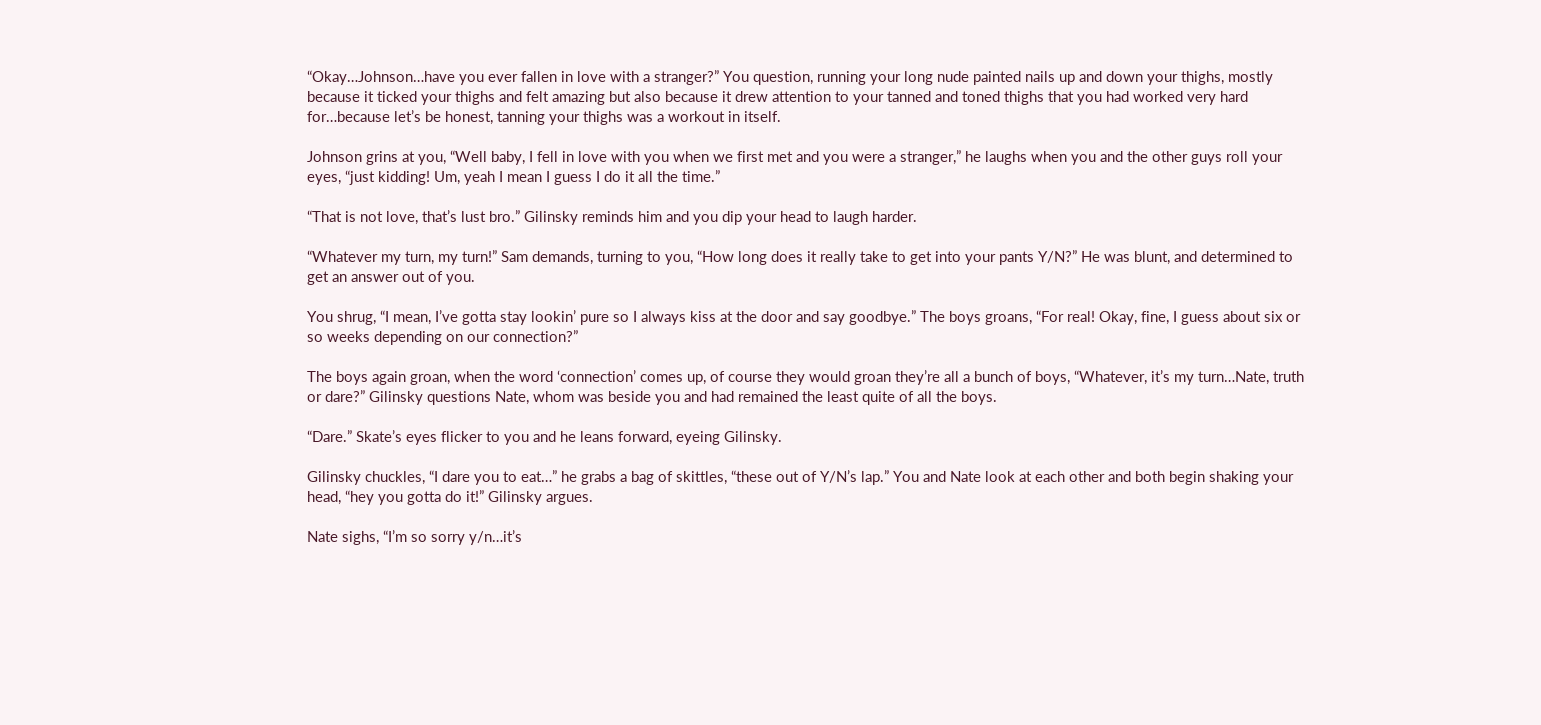“Okay…Johnson…have you ever fallen in love with a stranger?” You question, running your long nude painted nails up and down your thighs, mostly because it ticked your thighs and felt amazing but also because it drew attention to your tanned and toned thighs that you had worked very hard for…because let’s be honest, tanning your thighs was a workout in itself.

Johnson grins at you, “Well baby, I fell in love with you when we first met and you were a stranger,” he laughs when you and the other guys roll your eyes, “just kidding! Um, yeah I mean I guess I do it all the time.”

“That is not love, that’s lust bro.” Gilinsky reminds him and you dip your head to laugh harder.

“Whatever my turn, my turn!” Sam demands, turning to you, “How long does it really take to get into your pants Y/N?” He was blunt, and determined to get an answer out of you.

You shrug, “I mean, I’ve gotta stay lookin’ pure so I always kiss at the door and say goodbye.” The boys groans, “For real! Okay, fine, I guess about six or so weeks depending on our connection?”

The boys again groan, when the word ‘connection’ comes up, of course they would groan they’re all a bunch of boys, “Whatever, it’s my turn…Nate, truth or dare?” Gilinsky questions Nate, whom was beside you and had remained the least quite of all the boys.

“Dare.” Skate’s eyes flicker to you and he leans forward, eyeing Gilinsky.

Gilinsky chuckles, “I dare you to eat…” he grabs a bag of skittles, “these out of Y/N’s lap.” You and Nate look at each other and both begin shaking your head, “hey you gotta do it!” Gilinsky argues.

Nate sighs, “I’m so sorry y/n…it’s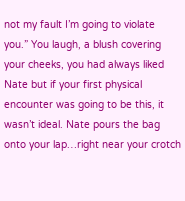not my fault I’m going to violate you.” You laugh, a blush covering your cheeks, you had always liked Nate but if your first physical encounter was going to be this, it wasn’t ideal. Nate pours the bag onto your lap…right near your crotch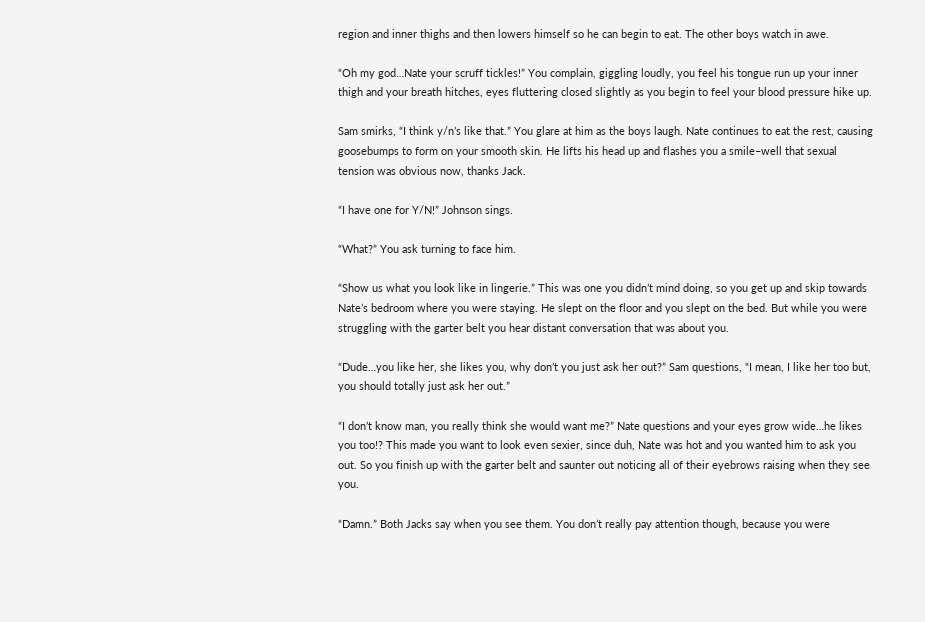region and inner thighs and then lowers himself so he can begin to eat. The other boys watch in awe.

“Oh my god…Nate your scruff tickles!” You complain, giggling loudly, you feel his tongue run up your inner thigh and your breath hitches, eyes fluttering closed slightly as you begin to feel your blood pressure hike up.

Sam smirks, “I think y/n’s like that.” You glare at him as the boys laugh. Nate continues to eat the rest, causing goosebumps to form on your smooth skin. He lifts his head up and flashes you a smile–well that sexual tension was obvious now, thanks Jack.

“I have one for Y/N!” Johnson sings.

“What?” You ask turning to face him.

“Show us what you look like in lingerie.” This was one you didn’t mind doing, so you get up and skip towards Nate’s bedroom where you were staying. He slept on the floor and you slept on the bed. But while you were struggling with the garter belt you hear distant conversation that was about you.

“Dude…you like her, she likes you, why don’t you just ask her out?” Sam questions, “I mean, I like her too but, you should totally just ask her out.”

“I don’t know man, you really think she would want me?” Nate questions and your eyes grow wide…he likes you too!? This made you want to look even sexier, since duh, Nate was hot and you wanted him to ask you out. So you finish up with the garter belt and saunter out noticing all of their eyebrows raising when they see you.

“Damn.” Both Jacks say when you see them. You don’t really pay attention though, because you were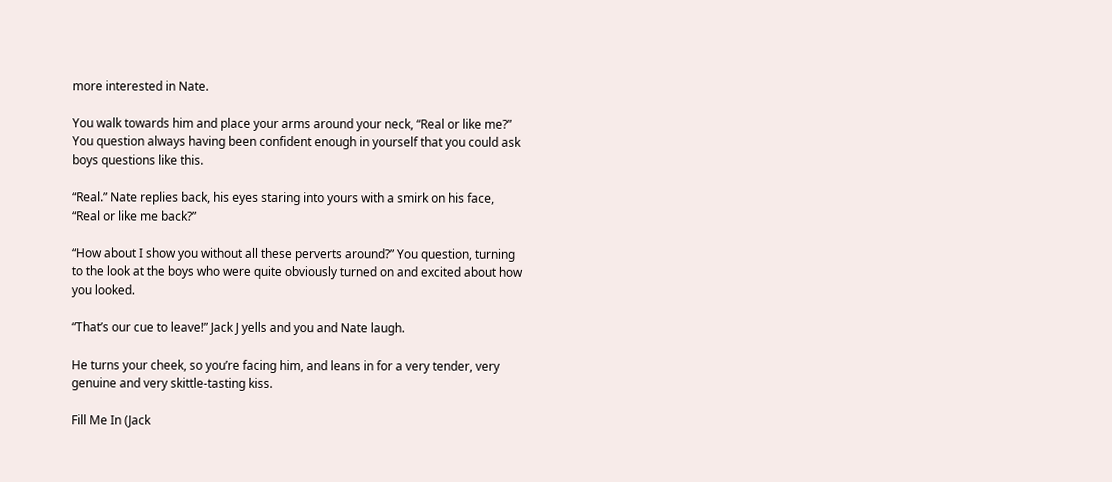more interested in Nate.

You walk towards him and place your arms around your neck, “Real or like me?” You question always having been confident enough in yourself that you could ask boys questions like this.

“Real.” Nate replies back, his eyes staring into yours with a smirk on his face, “Real or like me back?”

“How about I show you without all these perverts around?” You question, turning to the look at the boys who were quite obviously turned on and excited about how you looked.

“That’s our cue to leave!” Jack J yells and you and Nate laugh.

He turns your cheek, so you’re facing him, and leans in for a very tender, very genuine and very skittle-tasting kiss.

Fill Me In (Jack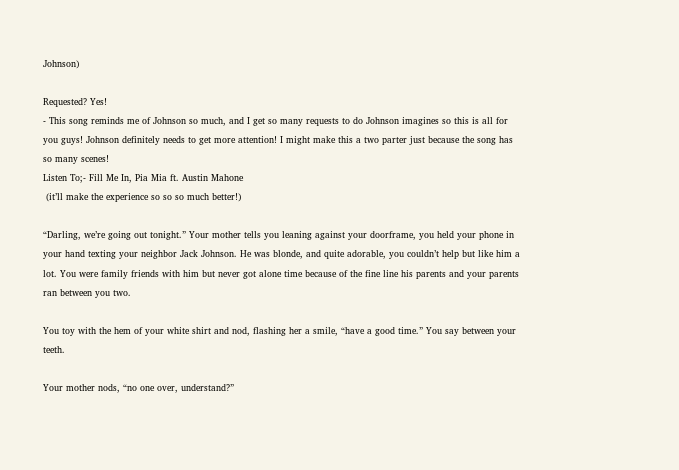Johnson)

Requested? Yes!
- This song reminds me of Johnson so much, and I get so many requests to do Johnson imagines so this is all for you guys! Johnson definitely needs to get more attention! I might make this a two parter just because the song has so many scenes!
Listen To;- Fill Me In, Pia Mia ft. Austin Mahone
 (it’ll make the experience so so so much better!)

“Darling, we’re going out tonight.” Your mother tells you leaning against your doorframe, you held your phone in your hand texting your neighbor Jack Johnson. He was blonde, and quite adorable, you couldn’t help but like him a lot. You were family friends with him but never got alone time because of the fine line his parents and your parents ran between you two.

You toy with the hem of your white shirt and nod, flashing her a smile, “have a good time.” You say between your teeth.

Your mother nods, “no one over, understand?”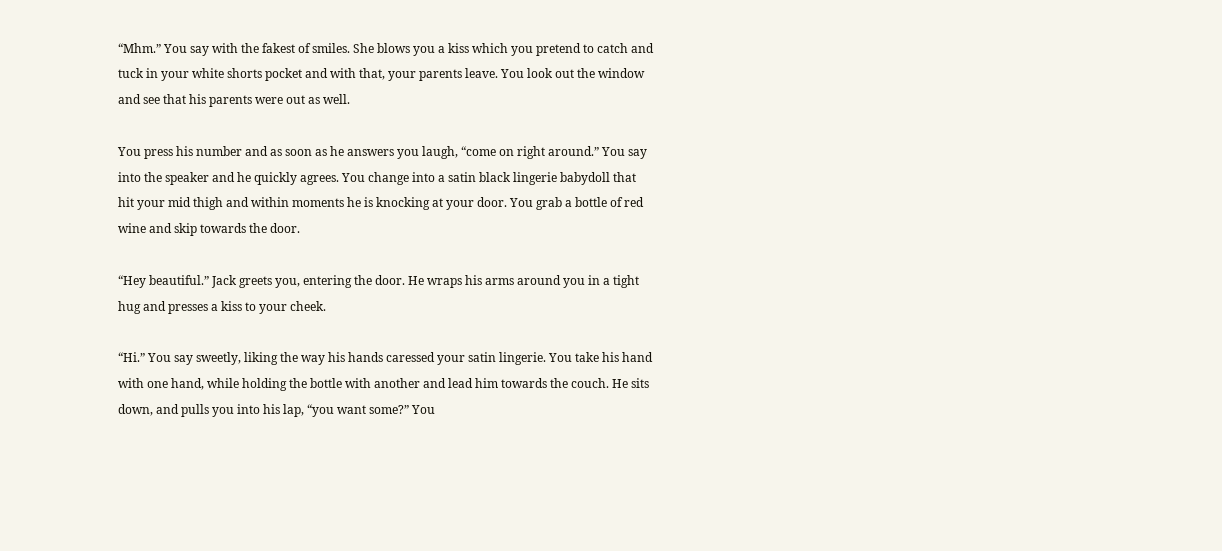“Mhm.” You say with the fakest of smiles. She blows you a kiss which you pretend to catch and tuck in your white shorts pocket and with that, your parents leave. You look out the window and see that his parents were out as well.

You press his number and as soon as he answers you laugh, “come on right around.” You say into the speaker and he quickly agrees. You change into a satin black lingerie babydoll that hit your mid thigh and within moments he is knocking at your door. You grab a bottle of red wine and skip towards the door.

“Hey beautiful.” Jack greets you, entering the door. He wraps his arms around you in a tight hug and presses a kiss to your cheek.

“Hi.” You say sweetly, liking the way his hands caressed your satin lingerie. You take his hand with one hand, while holding the bottle with another and lead him towards the couch. He sits down, and pulls you into his lap, “you want some?” You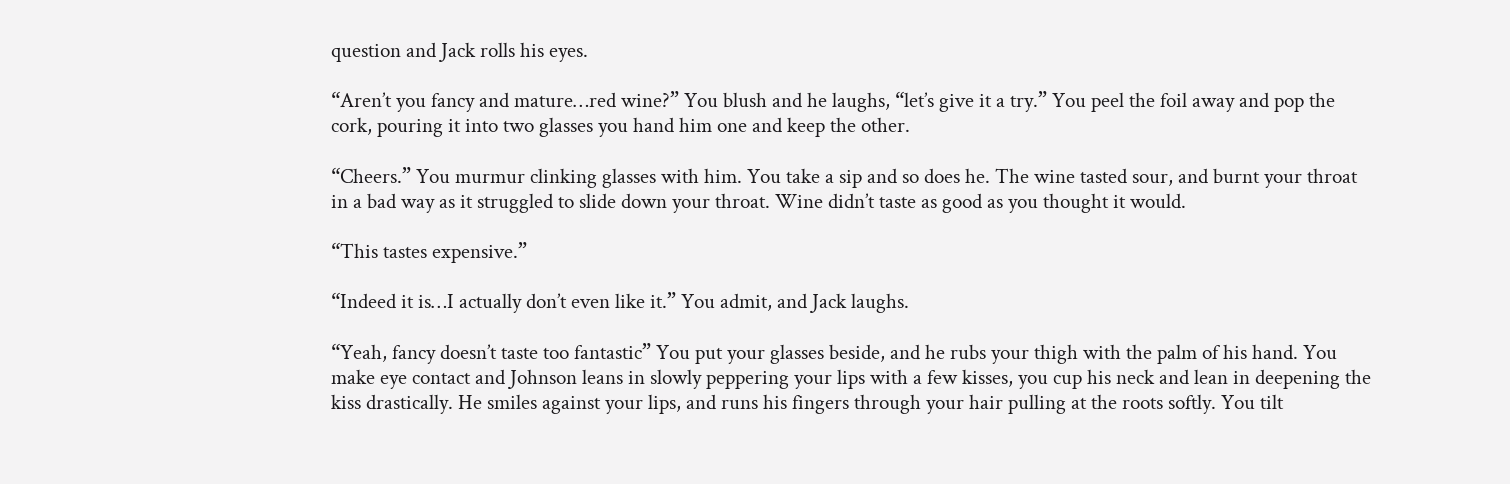question and Jack rolls his eyes.

“Aren’t you fancy and mature…red wine?” You blush and he laughs, “let’s give it a try.” You peel the foil away and pop the cork, pouring it into two glasses you hand him one and keep the other.

“Cheers.” You murmur clinking glasses with him. You take a sip and so does he. The wine tasted sour, and burnt your throat in a bad way as it struggled to slide down your throat. Wine didn’t taste as good as you thought it would.

“This tastes expensive.”

“Indeed it is…I actually don’t even like it.” You admit, and Jack laughs.

“Yeah, fancy doesn’t taste too fantastic” You put your glasses beside, and he rubs your thigh with the palm of his hand. You make eye contact and Johnson leans in slowly peppering your lips with a few kisses, you cup his neck and lean in deepening the kiss drastically. He smiles against your lips, and runs his fingers through your hair pulling at the roots softly. You tilt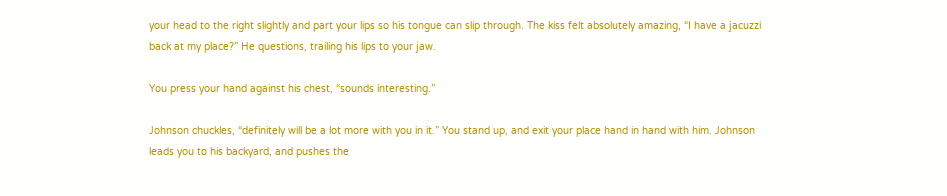your head to the right slightly and part your lips so his tongue can slip through. The kiss felt absolutely amazing, “I have a jacuzzi back at my place?” He questions, trailing his lips to your jaw.

You press your hand against his chest, “sounds interesting.”

Johnson chuckles, “definitely will be a lot more with you in it.” You stand up, and exit your place hand in hand with him. Johnson leads you to his backyard, and pushes the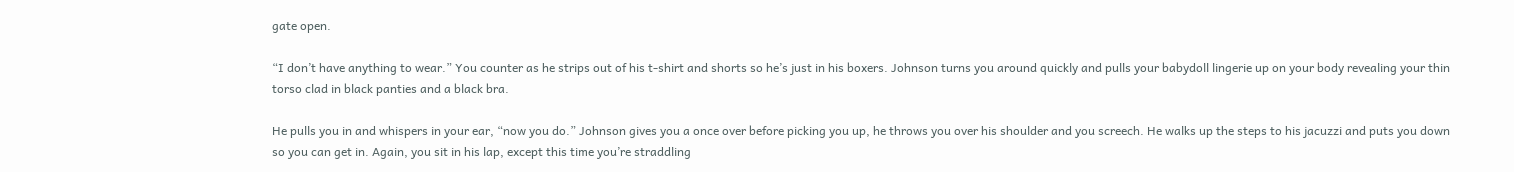gate open.

“I don’t have anything to wear.” You counter as he strips out of his t-shirt and shorts so he’s just in his boxers. Johnson turns you around quickly and pulls your babydoll lingerie up on your body revealing your thin torso clad in black panties and a black bra.

He pulls you in and whispers in your ear, “now you do.” Johnson gives you a once over before picking you up, he throws you over his shoulder and you screech. He walks up the steps to his jacuzzi and puts you down so you can get in. Again, you sit in his lap, except this time you’re straddling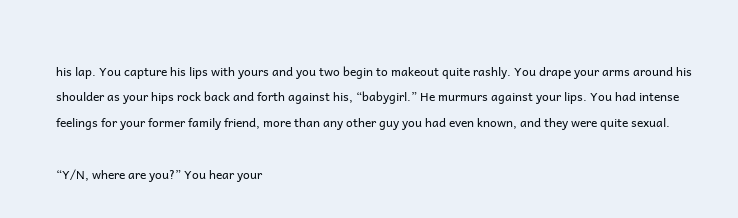his lap. You capture his lips with yours and you two begin to makeout quite rashly. You drape your arms around his shoulder as your hips rock back and forth against his, “babygirl.” He murmurs against your lips. You had intense feelings for your former family friend, more than any other guy you had even known, and they were quite sexual.

“Y/N, where are you?” You hear your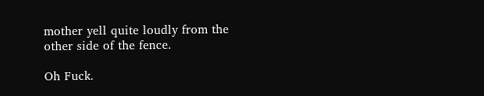mother yell quite loudly from the other side of the fence.

Oh Fuck.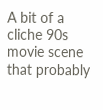A bit of a cliche 90s movie scene that probably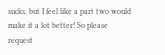sucks, but I feel like a part two would make it a lot better! So please request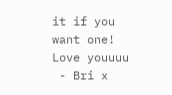it if you want one! Love youuuu
 - Bri x